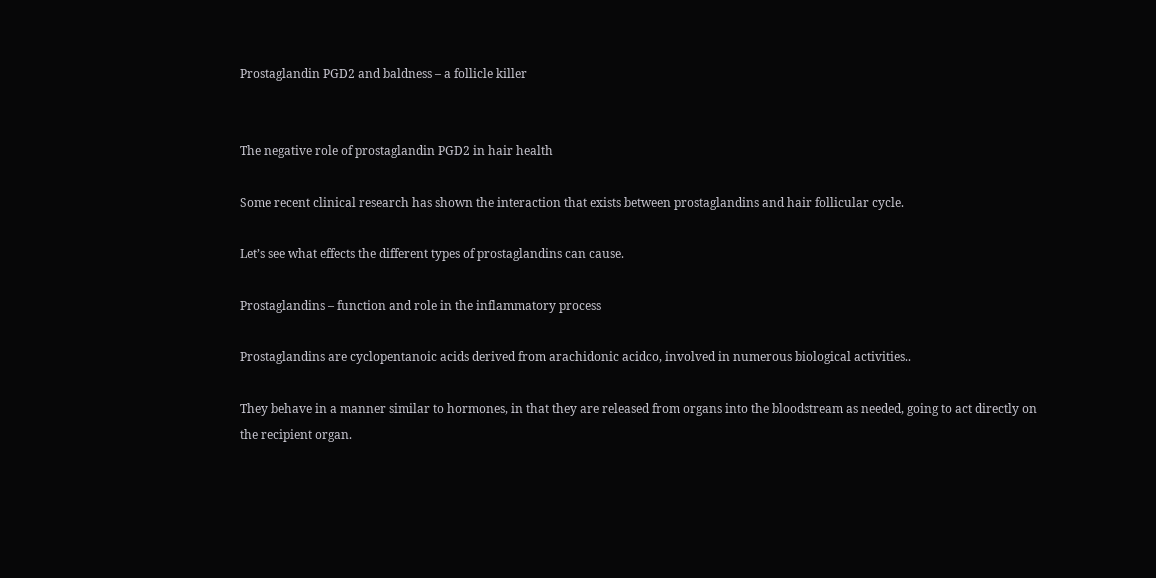Prostaglandin PGD2 and baldness – a follicle killer


The negative role of prostaglandin PGD2 in hair health

Some recent clinical research has shown the interaction that exists between prostaglandins and hair follicular cycle.

Let’s see what effects the different types of prostaglandins can cause.

Prostaglandins – function and role in the inflammatory process

Prostaglandins are cyclopentanoic acids derived from arachidonic acidco, involved in numerous biological activities..

They behave in a manner similar to hormones, in that they are released from organs into the bloodstream as needed, going to act directly on the recipient organ.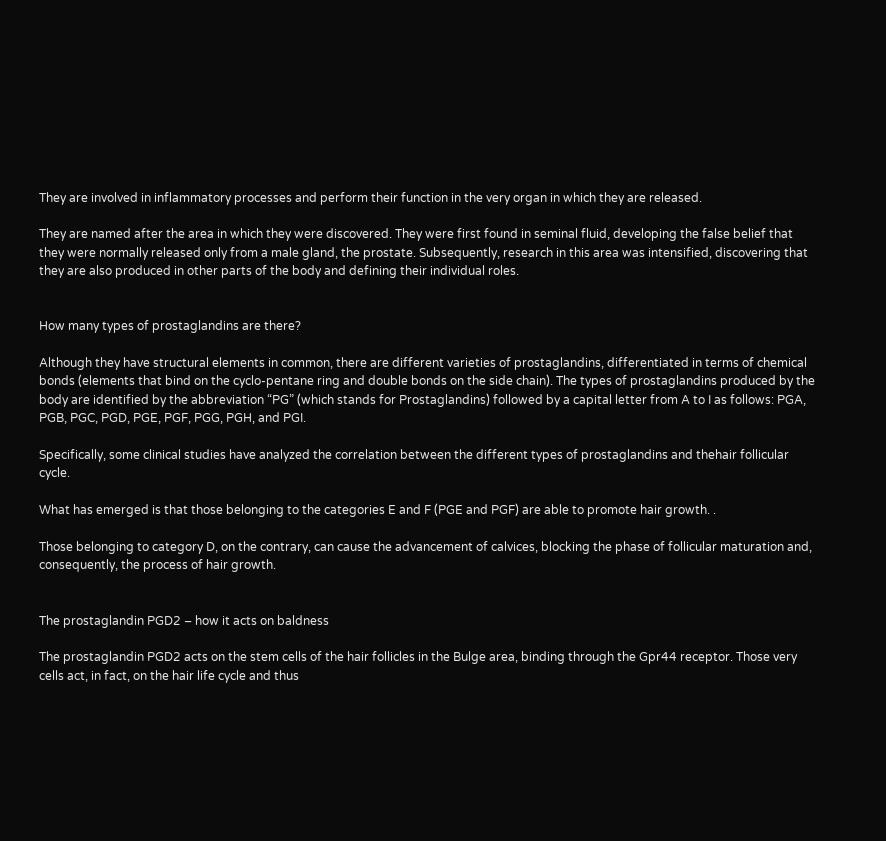They are involved in inflammatory processes and perform their function in the very organ in which they are released.

They are named after the area in which they were discovered. They were first found in seminal fluid, developing the false belief that they were normally released only from a male gland, the prostate. Subsequently, research in this area was intensified, discovering that they are also produced in other parts of the body and defining their individual roles.


How many types of prostaglandins are there?

Although they have structural elements in common, there are different varieties of prostaglandins, differentiated in terms of chemical bonds (elements that bind on the cyclo-pentane ring and double bonds on the side chain). The types of prostaglandins produced by the body are identified by the abbreviation “PG” (which stands for Prostaglandins) followed by a capital letter from A to I as follows: PGA, PGB, PGC, PGD, PGE, PGF, PGG, PGH, and PGI.

Specifically, some clinical studies have analyzed the correlation between the different types of prostaglandins and thehair follicular cycle.

What has emerged is that those belonging to the categories E and F (PGE and PGF) are able to promote hair growth. .

Those belonging to category D, on the contrary, can cause the advancement of calvices, blocking the phase of follicular maturation and, consequently, the process of hair growth.


The prostaglandin PGD2 – how it acts on baldness

The prostaglandin PGD2 acts on the stem cells of the hair follicles in the Bulge area, binding through the Gpr44 receptor. Those very cells act, in fact, on the hair life cycle and thus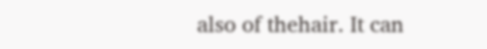also of thehair. It can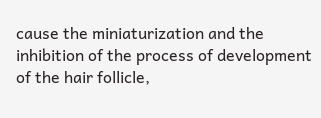cause the miniaturization and the inhibition of the process of development of the hair follicle,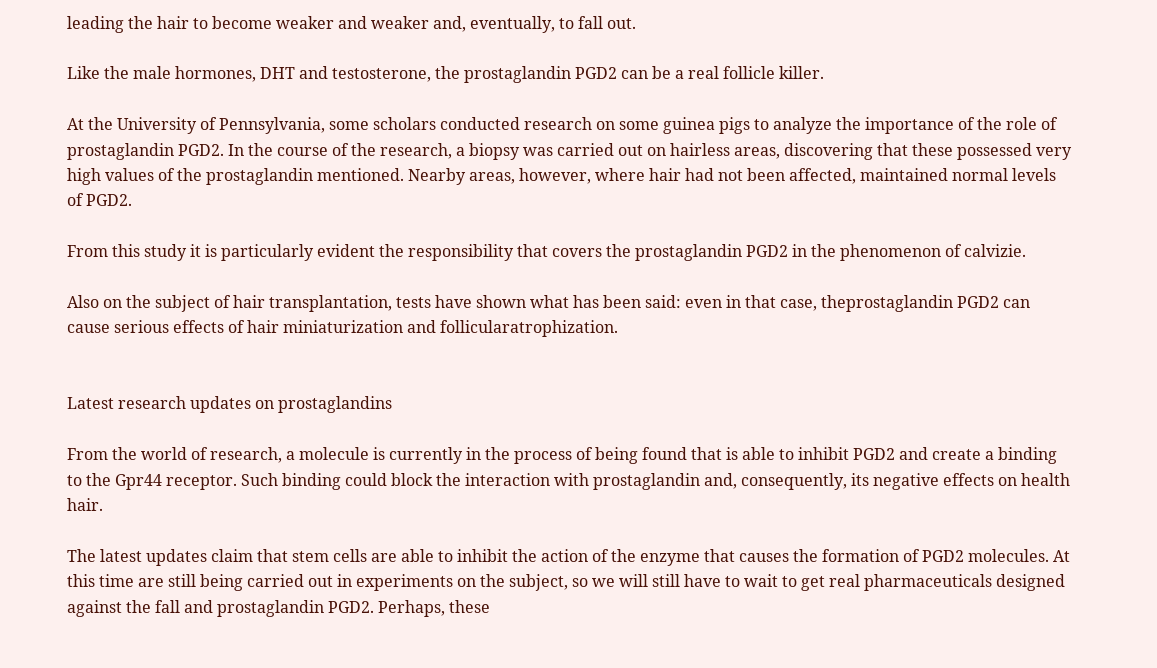leading the hair to become weaker and weaker and, eventually, to fall out.

Like the male hormones, DHT and testosterone, the prostaglandin PGD2 can be a real follicle killer.

At the University of Pennsylvania, some scholars conducted research on some guinea pigs to analyze the importance of the role of prostaglandin PGD2. In the course of the research, a biopsy was carried out on hairless areas, discovering that these possessed very high values of the prostaglandin mentioned. Nearby areas, however, where hair had not been affected, maintained normal levels of PGD2.

From this study it is particularly evident the responsibility that covers the prostaglandin PGD2 in the phenomenon of calvizie.

Also on the subject of hair transplantation, tests have shown what has been said: even in that case, theprostaglandin PGD2 can cause serious effects of hair miniaturization and follicularatrophization.


Latest research updates on prostaglandins

From the world of research, a molecule is currently in the process of being found that is able to inhibit PGD2 and create a binding to the Gpr44 receptor. Such binding could block the interaction with prostaglandin and, consequently, its negative effects on health hair.

The latest updates claim that stem cells are able to inhibit the action of the enzyme that causes the formation of PGD2 molecules. At this time are still being carried out in experiments on the subject, so we will still have to wait to get real pharmaceuticals designed against the fall and prostaglandin PGD2. Perhaps, these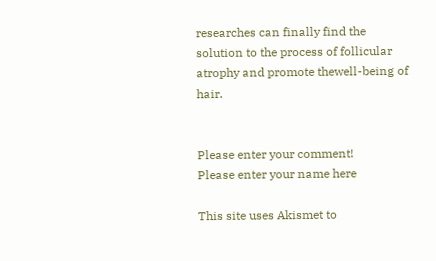researches can finally find the solution to the process of follicular atrophy and promote thewell-being of hair.


Please enter your comment!
Please enter your name here

This site uses Akismet to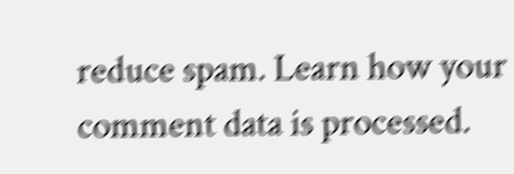reduce spam. Learn how your comment data is processed.